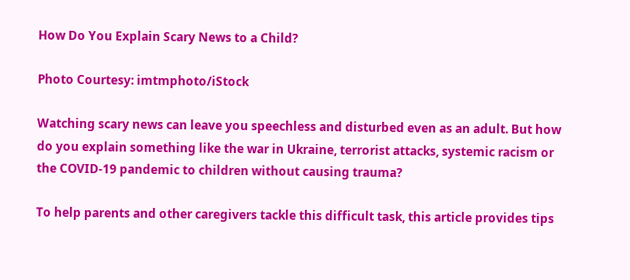How Do You Explain Scary News to a Child?

Photo Courtesy: imtmphoto/iStock

Watching scary news can leave you speechless and disturbed even as an adult. But how do you explain something like the war in Ukraine, terrorist attacks, systemic racism or the COVID-19 pandemic to children without causing trauma?

To help parents and other caregivers tackle this difficult task, this article provides tips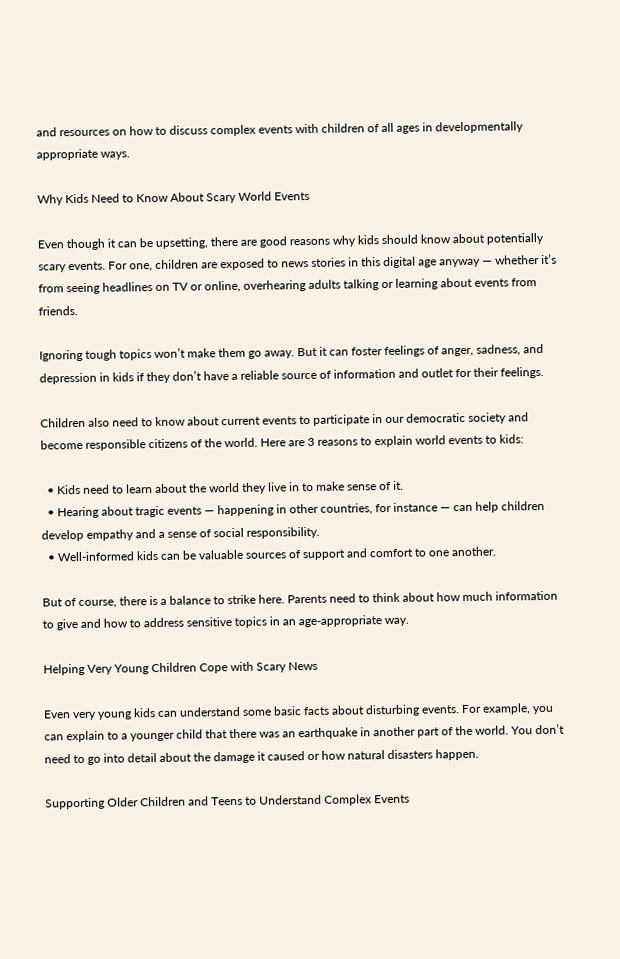and resources on how to discuss complex events with children of all ages in developmentally appropriate ways.

Why Kids Need to Know About Scary World Events

Even though it can be upsetting, there are good reasons why kids should know about potentially scary events. For one, children are exposed to news stories in this digital age anyway — whether it’s from seeing headlines on TV or online, overhearing adults talking or learning about events from friends.

Ignoring tough topics won’t make them go away. But it can foster feelings of anger, sadness, and depression in kids if they don’t have a reliable source of information and outlet for their feelings.

Children also need to know about current events to participate in our democratic society and become responsible citizens of the world. Here are 3 reasons to explain world events to kids:

  • Kids need to learn about the world they live in to make sense of it.
  • Hearing about tragic events — happening in other countries, for instance — can help children develop empathy and a sense of social responsibility.
  • Well-informed kids can be valuable sources of support and comfort to one another.

But of course, there is a balance to strike here. Parents need to think about how much information to give and how to address sensitive topics in an age-appropriate way.

Helping Very Young Children Cope with Scary News

Even very young kids can understand some basic facts about disturbing events. For example, you can explain to a younger child that there was an earthquake in another part of the world. You don’t need to go into detail about the damage it caused or how natural disasters happen.

Supporting Older Children and Teens to Understand Complex Events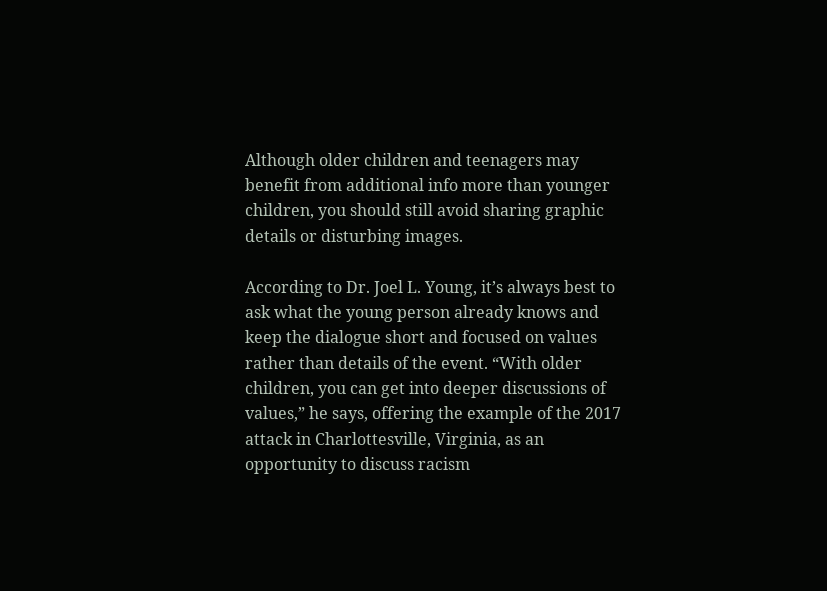Although older children and teenagers may benefit from additional info more than younger children, you should still avoid sharing graphic details or disturbing images.

According to Dr. Joel L. Young, it’s always best to ask what the young person already knows and keep the dialogue short and focused on values rather than details of the event. “With older children, you can get into deeper discussions of values,” he says, offering the example of the 2017 attack in Charlottesville, Virginia, as an opportunity to discuss racism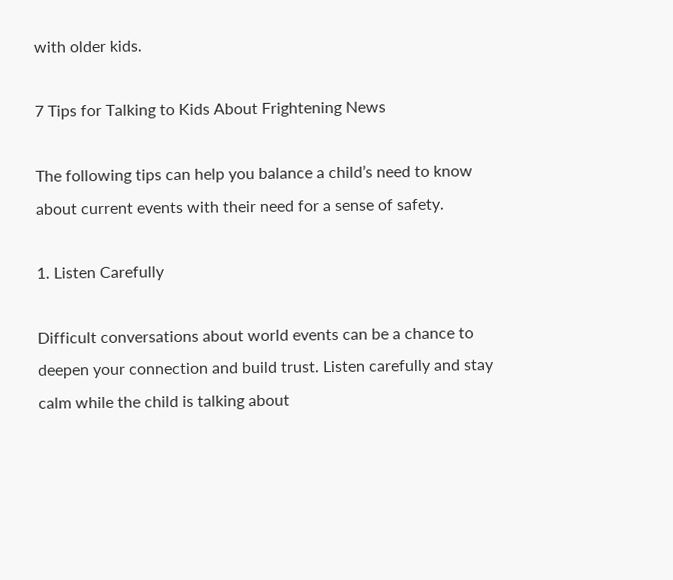with older kids.

7 Tips for Talking to Kids About Frightening News

The following tips can help you balance a child’s need to know about current events with their need for a sense of safety.

1. Listen Carefully

Difficult conversations about world events can be a chance to deepen your connection and build trust. Listen carefully and stay calm while the child is talking about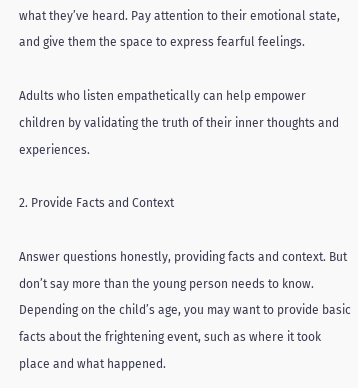what they’ve heard. Pay attention to their emotional state, and give them the space to express fearful feelings.

Adults who listen empathetically can help empower children by validating the truth of their inner thoughts and experiences.

2. Provide Facts and Context

Answer questions honestly, providing facts and context. But don’t say more than the young person needs to know. Depending on the child’s age, you may want to provide basic facts about the frightening event, such as where it took place and what happened.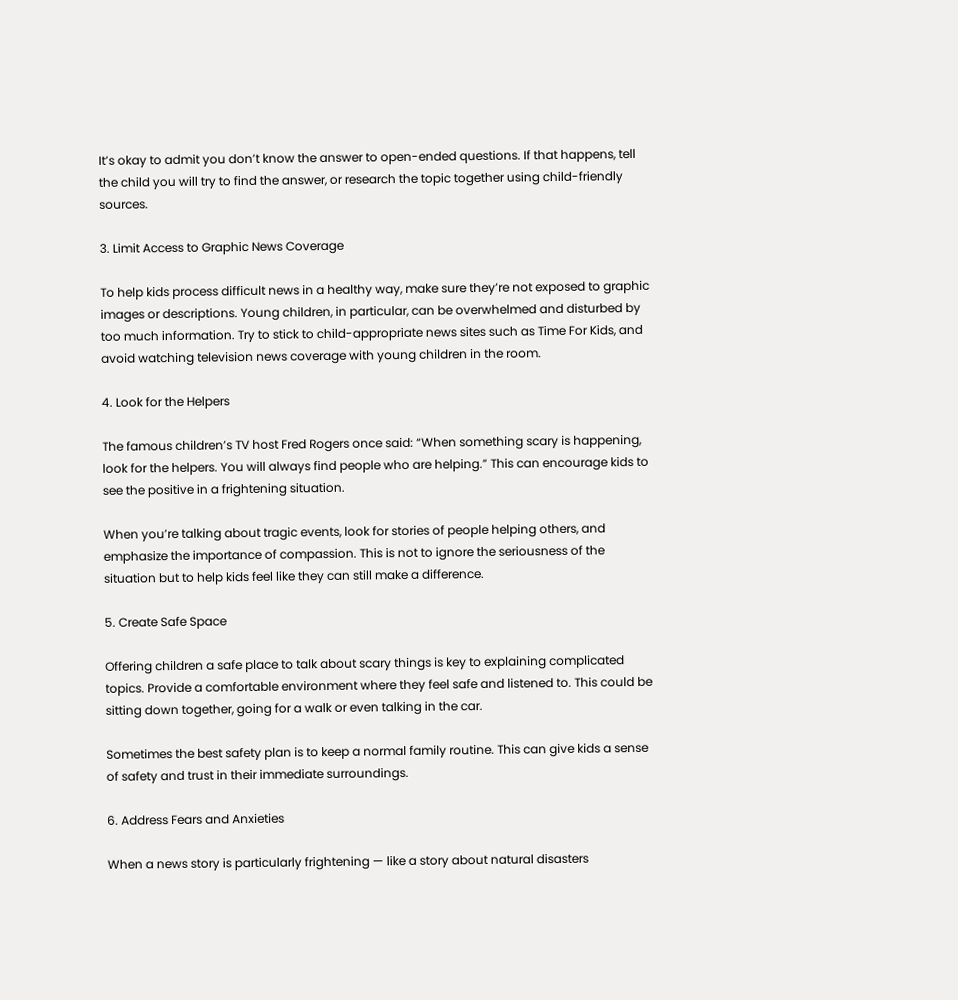It’s okay to admit you don’t know the answer to open-ended questions. If that happens, tell the child you will try to find the answer, or research the topic together using child-friendly sources.

3. Limit Access to Graphic News Coverage

To help kids process difficult news in a healthy way, make sure they’re not exposed to graphic images or descriptions. Young children, in particular, can be overwhelmed and disturbed by too much information. Try to stick to child-appropriate news sites such as Time For Kids, and avoid watching television news coverage with young children in the room.

4. Look for the Helpers

The famous children’s TV host Fred Rogers once said: “When something scary is happening, look for the helpers. You will always find people who are helping.” This can encourage kids to see the positive in a frightening situation.

When you’re talking about tragic events, look for stories of people helping others, and emphasize the importance of compassion. This is not to ignore the seriousness of the situation but to help kids feel like they can still make a difference.

5. Create Safe Space

Offering children a safe place to talk about scary things is key to explaining complicated topics. Provide a comfortable environment where they feel safe and listened to. This could be sitting down together, going for a walk or even talking in the car.

Sometimes the best safety plan is to keep a normal family routine. This can give kids a sense of safety and trust in their immediate surroundings.

6. Address Fears and Anxieties

When a news story is particularly frightening — like a story about natural disasters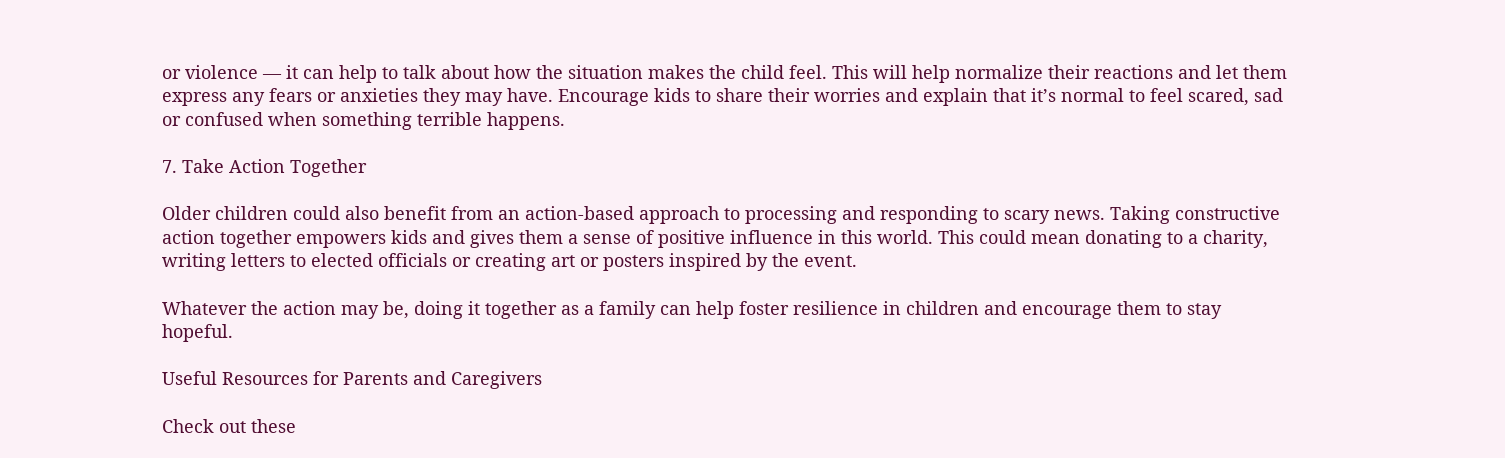or violence — it can help to talk about how the situation makes the child feel. This will help normalize their reactions and let them express any fears or anxieties they may have. Encourage kids to share their worries and explain that it’s normal to feel scared, sad or confused when something terrible happens.

7. Take Action Together

Older children could also benefit from an action-based approach to processing and responding to scary news. Taking constructive action together empowers kids and gives them a sense of positive influence in this world. This could mean donating to a charity, writing letters to elected officials or creating art or posters inspired by the event.

Whatever the action may be, doing it together as a family can help foster resilience in children and encourage them to stay hopeful.

Useful Resources for Parents and Caregivers

Check out these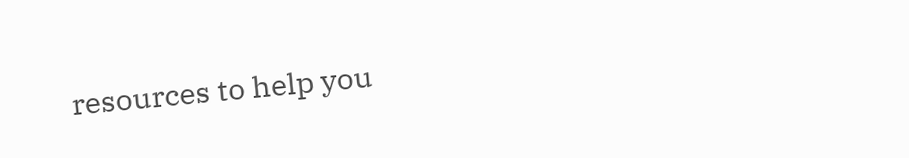resources to help you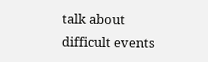talk about difficult events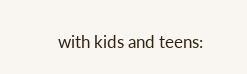with kids and teens: